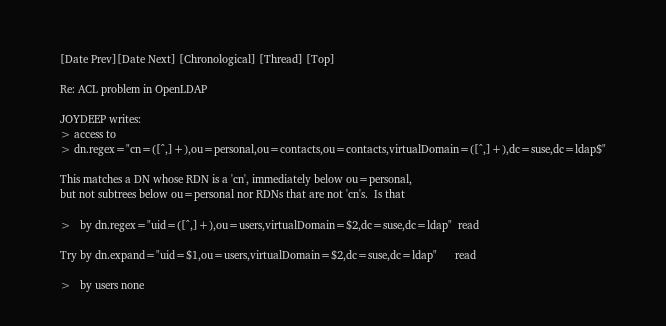[Date Prev][Date Next] [Chronological] [Thread] [Top]

Re: ACL problem in OpenLDAP

JOYDEEP writes:
> access to
> dn.regex="cn=([^,]+),ou=personal,ou=contacts,ou=contacts,virtualDomain=([^,]+),dc=suse,dc=ldap$"

This matches a DN whose RDN is a 'cn', immediately below ou=personal,
but not subtrees below ou=personal nor RDNs that are not 'cn's.  Is that

>   by dn.regex="uid=([^,]+),ou=users,virtualDomain=$2,dc=suse,dc=ldap"  read

Try by dn.expand="uid=$1,ou=users,virtualDomain=$2,dc=suse,dc=ldap"      read

>   by users none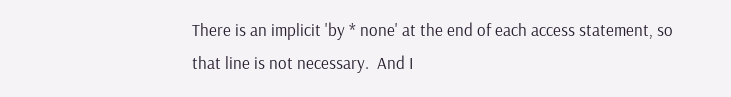There is an implicit 'by * none' at the end of each access statement, so
that line is not necessary.  And I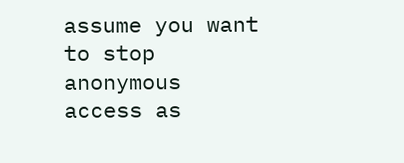assume you want to stop anonymous
access as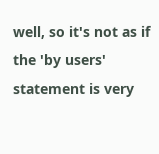well, so it's not as if the 'by users' statement is very